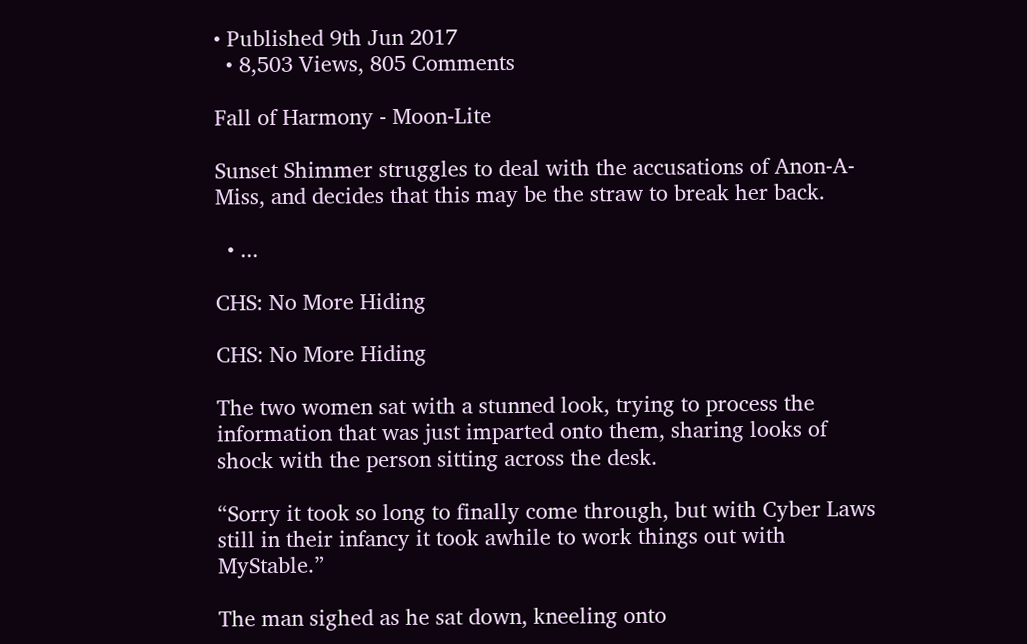• Published 9th Jun 2017
  • 8,503 Views, 805 Comments

Fall of Harmony - Moon-Lite

Sunset Shimmer struggles to deal with the accusations of Anon-A-Miss, and decides that this may be the straw to break her back.

  • ...

CHS: No More Hiding

CHS: No More Hiding

The two women sat with a stunned look, trying to process the information that was just imparted onto them, sharing looks of shock with the person sitting across the desk.

“Sorry it took so long to finally come through, but with Cyber Laws still in their infancy it took awhile to work things out with MyStable.”

The man sighed as he sat down, kneeling onto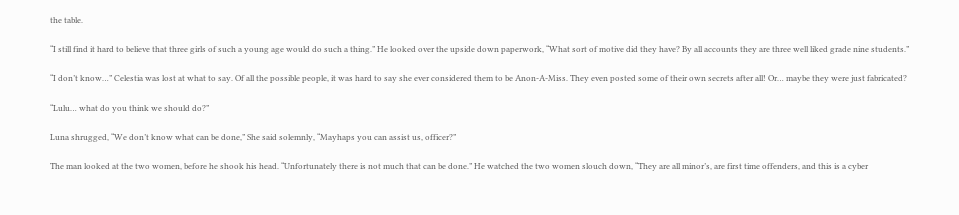the table.

“I still find it hard to believe that three girls of such a young age would do such a thing.” He looked over the upside down paperwork, “What sort of motive did they have? By all accounts they are three well liked grade nine students.”

“I don’t know…” Celestia was lost at what to say. Of all the possible people, it was hard to say she ever considered them to be Anon-A-Miss. They even posted some of their own secrets after all! Or… maybe they were just fabricated?

“Lulu… what do you think we should do?”

Luna shrugged, “We don’t know what can be done,” She said solemnly, “Mayhaps you can assist us, officer?”

The man looked at the two women, before he shook his head. “Unfortunately there is not much that can be done.” He watched the two women slouch down, “They are all minor’s, are first time offenders, and this is a cyber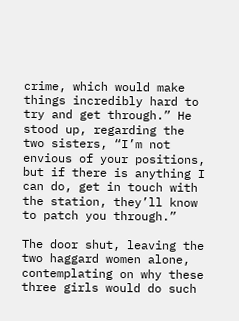crime, which would make things incredibly hard to try and get through.” He stood up, regarding the two sisters, “I’m not envious of your positions, but if there is anything I can do, get in touch with the station, they’ll know to patch you through.”

The door shut, leaving the two haggard women alone, contemplating on why these three girls would do such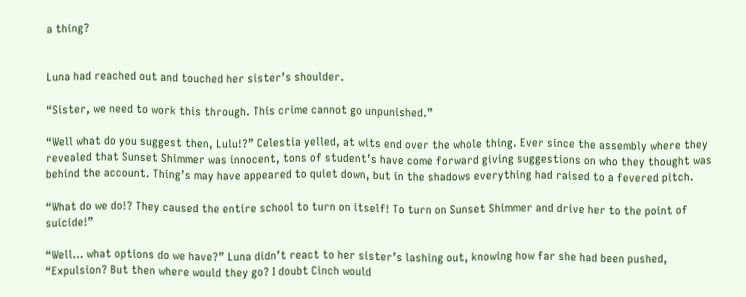a thing?


Luna had reached out and touched her sister’s shoulder.

“Sister, we need to work this through. This crime cannot go unpunished.”

“Well what do you suggest then, Lulu!?” Celestia yelled, at wits end over the whole thing. Ever since the assembly where they revealed that Sunset Shimmer was innocent, tons of student’s have come forward giving suggestions on who they thought was behind the account. Thing’s may have appeared to quiet down, but in the shadows everything had raised to a fevered pitch.

“What do we do!? They caused the entire school to turn on itself! To turn on Sunset Shimmer and drive her to the point of suicide!”

“Well… what options do we have?” Luna didn’t react to her sister’s lashing out, knowing how far she had been pushed, “Expulsion? But then where would they go? I doubt Cinch would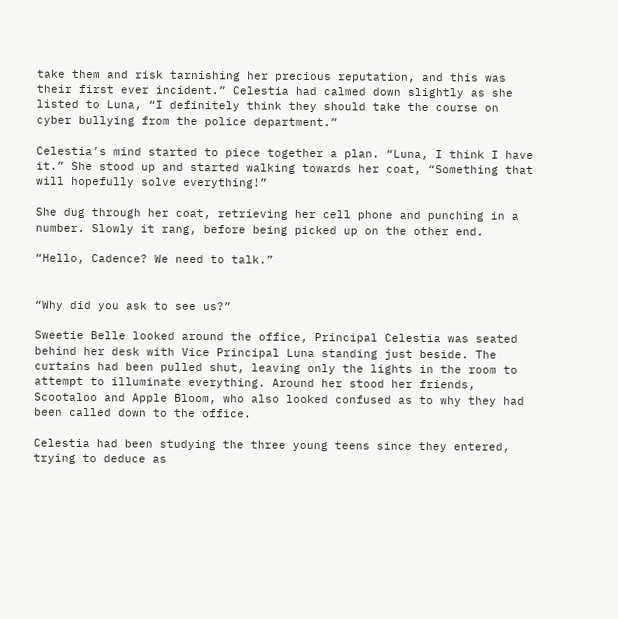take them and risk tarnishing her precious reputation, and this was their first ever incident.” Celestia had calmed down slightly as she listed to Luna, “I definitely think they should take the course on cyber bullying from the police department.”

Celestia’s mind started to piece together a plan. “Luna, I think I have it.” She stood up and started walking towards her coat, “Something that will hopefully solve everything!”

She dug through her coat, retrieving her cell phone and punching in a number. Slowly it rang, before being picked up on the other end.

“Hello, Cadence? We need to talk.”


“Why did you ask to see us?”

Sweetie Belle looked around the office, Principal Celestia was seated behind her desk with Vice Principal Luna standing just beside. The curtains had been pulled shut, leaving only the lights in the room to attempt to illuminate everything. Around her stood her friends, Scootaloo and Apple Bloom, who also looked confused as to why they had been called down to the office.

Celestia had been studying the three young teens since they entered, trying to deduce as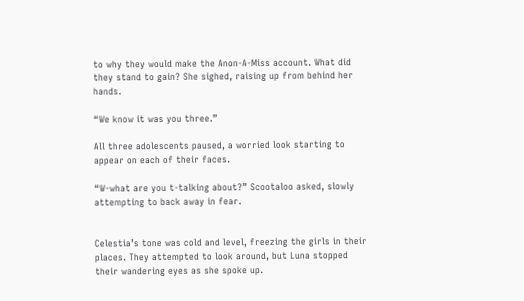to why they would make the Anon-A-Miss account. What did they stand to gain? She sighed, raising up from behind her hands.

“We know it was you three.”

All three adolescents paused, a worried look starting to appear on each of their faces.

“W-what are you t-talking about?” Scootaloo asked, slowly attempting to back away in fear.


Celestia’s tone was cold and level, freezing the girls in their places. They attempted to look around, but Luna stopped their wandering eyes as she spoke up.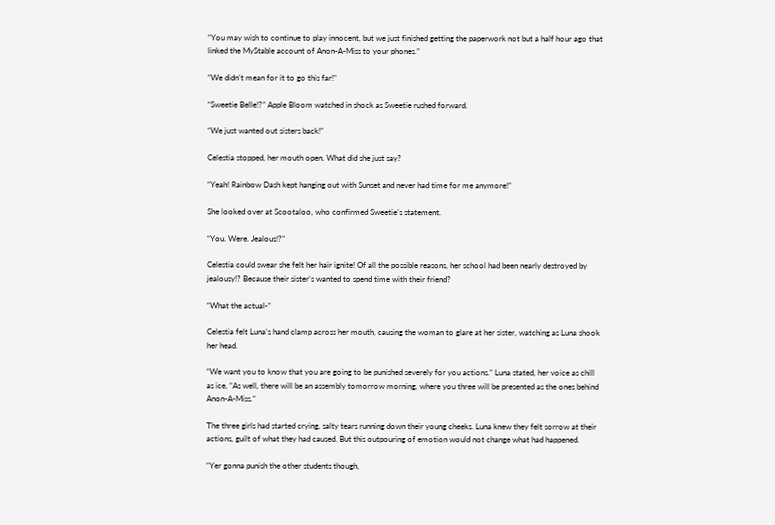“You may wish to continue to play innocent, but we just finished getting the paperwork not but a half hour ago that linked the MyStable account of Anon-A-Miss to your phones.”

“We didn’t mean for it to go this far!”

“Sweetie Belle!?” Apple Bloom watched in shock as Sweetie rushed forward.

“We just wanted out sisters back!”

Celestia stopped, her mouth open. What did she just say?

“Yeah! Rainbow Dash kept hanging out with Sunset and never had time for me anymore!”

She looked over at Scootaloo, who confirmed Sweetie’s statement.

“You. Were. Jealous!?”

Celestia could swear she felt her hair ignite! Of all the possible reasons, her school had been nearly destroyed by jealousy!? Because their sister’s wanted to spend time with their friend?

“What the actual-”

Celestia felt Luna’s hand clamp across her mouth, causing the woman to glare at her sister, watching as Luna shook her head.

“We want you to know that you are going to be punished severely for you actions.” Luna stated, her voice as chill as ice, “As well, there will be an assembly tomorrow morning, where you three will be presented as the ones behind Anon-A-Miss.”

The three girls had started crying, salty tears running down their young cheeks. Luna knew they felt sorrow at their actions, guilt of what they had caused. But this outpouring of emotion would not change what had happened.

“Yer gonna punish the other students though,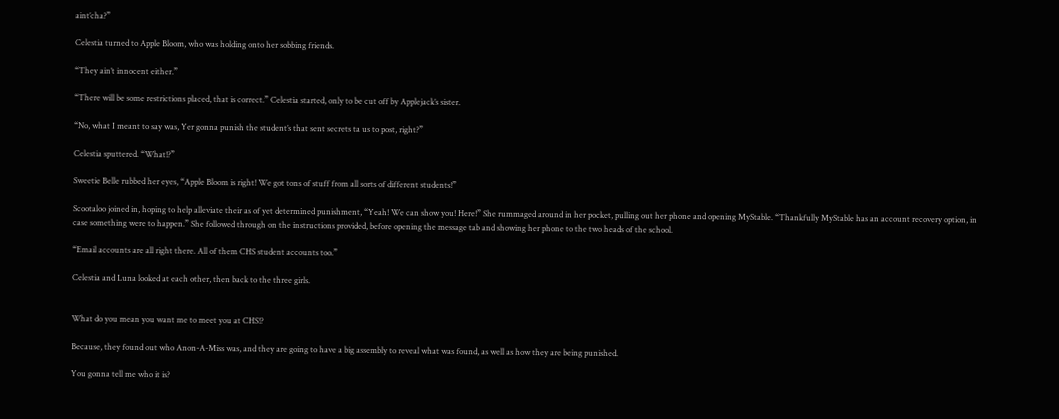aint’cha?”

Celestia turned to Apple Bloom, who was holding onto her sobbing friends.

“They ain’t innocent either.”

“There will be some restrictions placed, that is correct.” Celestia started, only to be cut off by Applejack’s sister.

“No, what I meant to say was, Yer gonna punish the student’s that sent secrets ta us to post, right?”

Celestia sputtered. “What!?”

Sweetie Belle rubbed her eyes, “Apple Bloom is right! We got tons of stuff from all sorts of different students!”

Scootaloo joined in, hoping to help alleviate their as of yet determined punishment, “Yeah! We can show you! Here!” She rummaged around in her pocket, pulling out her phone and opening MyStable. “Thankfully MyStable has an account recovery option, in case something were to happen.” She followed through on the instructions provided, before opening the message tab and showing her phone to the two heads of the school.

“Email accounts are all right there. All of them CHS student accounts too.”

Celestia and Luna looked at each other, then back to the three girls.


What do you mean you want me to meet you at CHS!?

Because, they found out who Anon-A-Miss was, and they are going to have a big assembly to reveal what was found, as well as how they are being punished.

You gonna tell me who it is?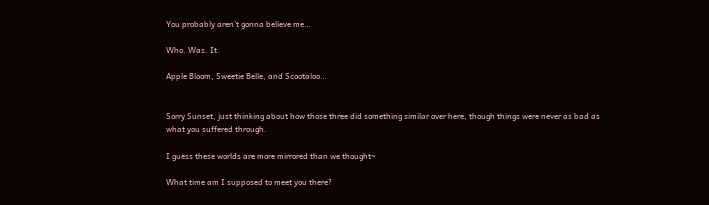You probably aren’t gonna believe me…

Who. Was. It.

Apple Bloom, Sweetie Belle, and Scootaloo…


Sorry Sunset, just thinking about how those three did something similar over here, though things were never as bad as what you suffered through.

I guess these worlds are more mirrored than we thought~

What time am I supposed to meet you there?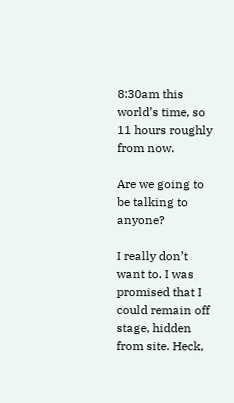8:30am this world’s time, so 11 hours roughly from now.

Are we going to be talking to anyone?

I really don’t want to. I was promised that I could remain off stage, hidden from site. Heck,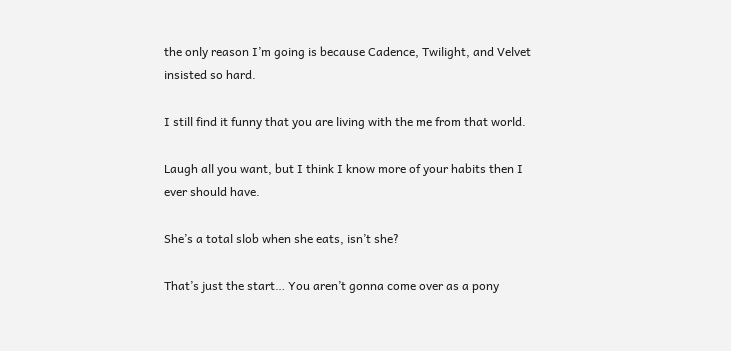the only reason I’m going is because Cadence, Twilight, and Velvet insisted so hard.

I still find it funny that you are living with the me from that world.

Laugh all you want, but I think I know more of your habits then I ever should have.

She’s a total slob when she eats, isn’t she?

That’s just the start… You aren’t gonna come over as a pony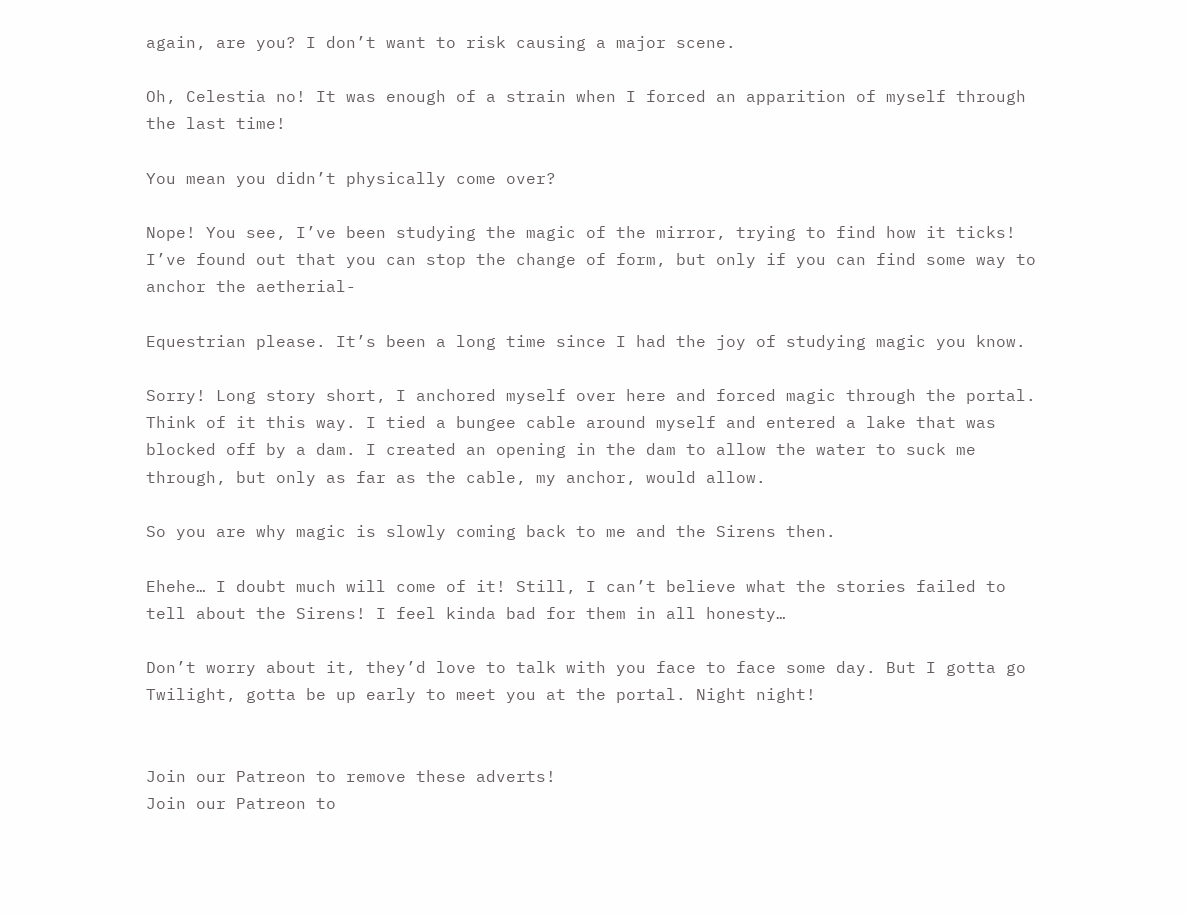again, are you? I don’t want to risk causing a major scene.

Oh, Celestia no! It was enough of a strain when I forced an apparition of myself through the last time!

You mean you didn’t physically come over?

Nope! You see, I’ve been studying the magic of the mirror, trying to find how it ticks! I’ve found out that you can stop the change of form, but only if you can find some way to anchor the aetherial-

Equestrian please. It’s been a long time since I had the joy of studying magic you know.

Sorry! Long story short, I anchored myself over here and forced magic through the portal. Think of it this way. I tied a bungee cable around myself and entered a lake that was blocked off by a dam. I created an opening in the dam to allow the water to suck me through, but only as far as the cable, my anchor, would allow.

So you are why magic is slowly coming back to me and the Sirens then.

Ehehe… I doubt much will come of it! Still, I can’t believe what the stories failed to tell about the Sirens! I feel kinda bad for them in all honesty…

Don’t worry about it, they’d love to talk with you face to face some day. But I gotta go Twilight, gotta be up early to meet you at the portal. Night night!


Join our Patreon to remove these adverts!
Join our Patreon to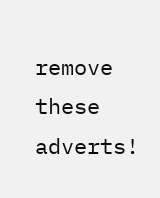remove these adverts!